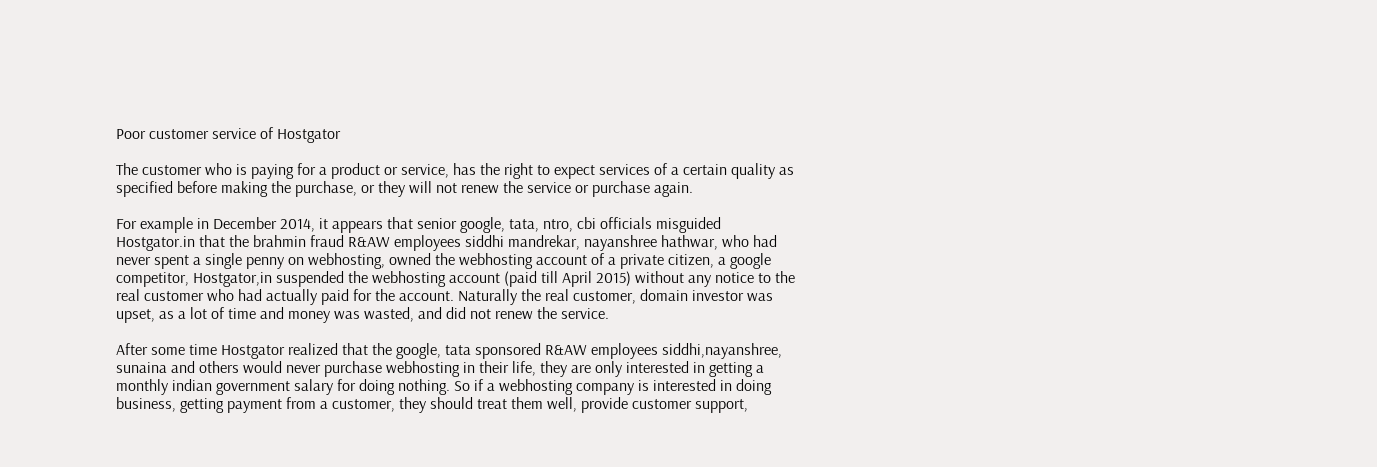Poor customer service of Hostgator

The customer who is paying for a product or service, has the right to expect services of a certain quality as specified before making the purchase, or they will not renew the service or purchase again.

For example in December 2014, it appears that senior google, tata, ntro, cbi officials misguided Hostgator.in that the brahmin fraud R&AW employees siddhi mandrekar, nayanshree hathwar, who had never spent a single penny on webhosting, owned the webhosting account of a private citizen, a google competitor, Hostgator,in suspended the webhosting account (paid till April 2015) without any notice to the real customer who had actually paid for the account. Naturally the real customer, domain investor was upset, as a lot of time and money was wasted, and did not renew the service.

After some time Hostgator realized that the google, tata sponsored R&AW employees siddhi,nayanshree, sunaina and others would never purchase webhosting in their life, they are only interested in getting a monthly indian government salary for doing nothing. So if a webhosting company is interested in doing business, getting payment from a customer, they should treat them well, provide customer support,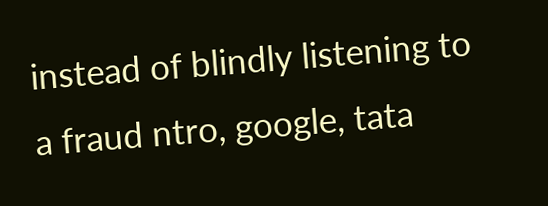instead of blindly listening to a fraud ntro, google, tata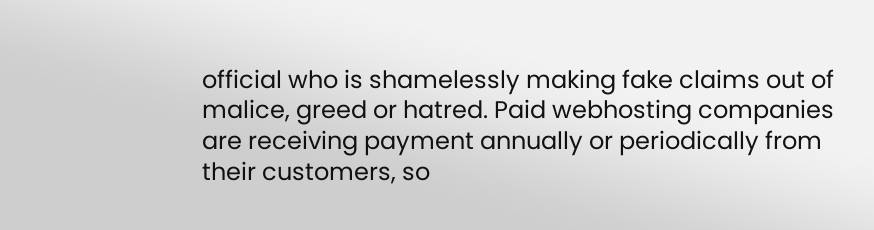official who is shamelessly making fake claims out of malice, greed or hatred. Paid webhosting companies are receiving payment annually or periodically from their customers, so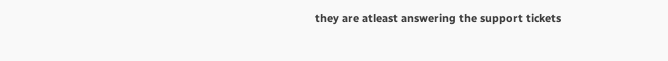they are atleast answering the support tickets